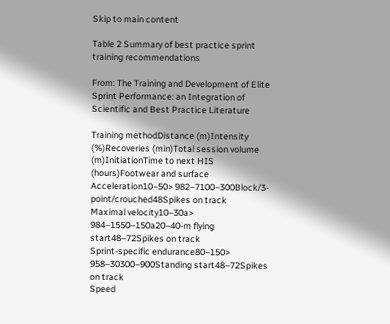Skip to main content

Table 2 Summary of best practice sprint training recommendations

From: The Training and Development of Elite Sprint Performance: an Integration of Scientific and Best Practice Literature

Training methodDistance (m)Intensity (%)Recoveries (min)Total session volume (m)InitiationTime to next HIS (hours)Footwear and surface
Acceleration10–50> 982–7100–300Block/3-point/crouched48Spikes on track
Maximal velocity10–30a> 984–1550–150a20–40-m flying start48–72Spikes on track
Sprint-specific endurance80–150> 958–30300–900Standing start48–72Spikes on track
Speed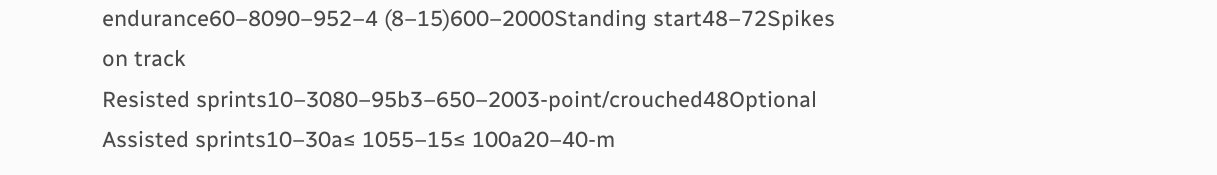endurance60–8090–952–4 (8–15)600–2000Standing start48–72Spikes on track
Resisted sprints10–3080–95b3–650–2003-point/crouched48Optional
Assisted sprints10–30a≤ 1055–15≤ 100a20–40-m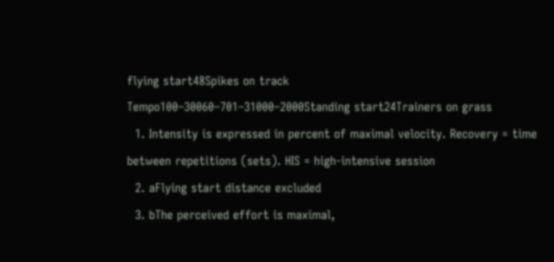flying start48Spikes on track
Tempo100–30060–701–31000–2000Standing start24Trainers on grass
  1. Intensity is expressed in percent of maximal velocity. Recovery = time between repetitions (sets). HIS = high-intensive session
  2. aFlying start distance excluded
  3. bThe perceived effort is maximal,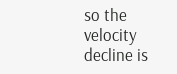so the velocity decline is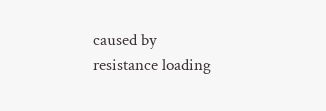caused by resistance loading